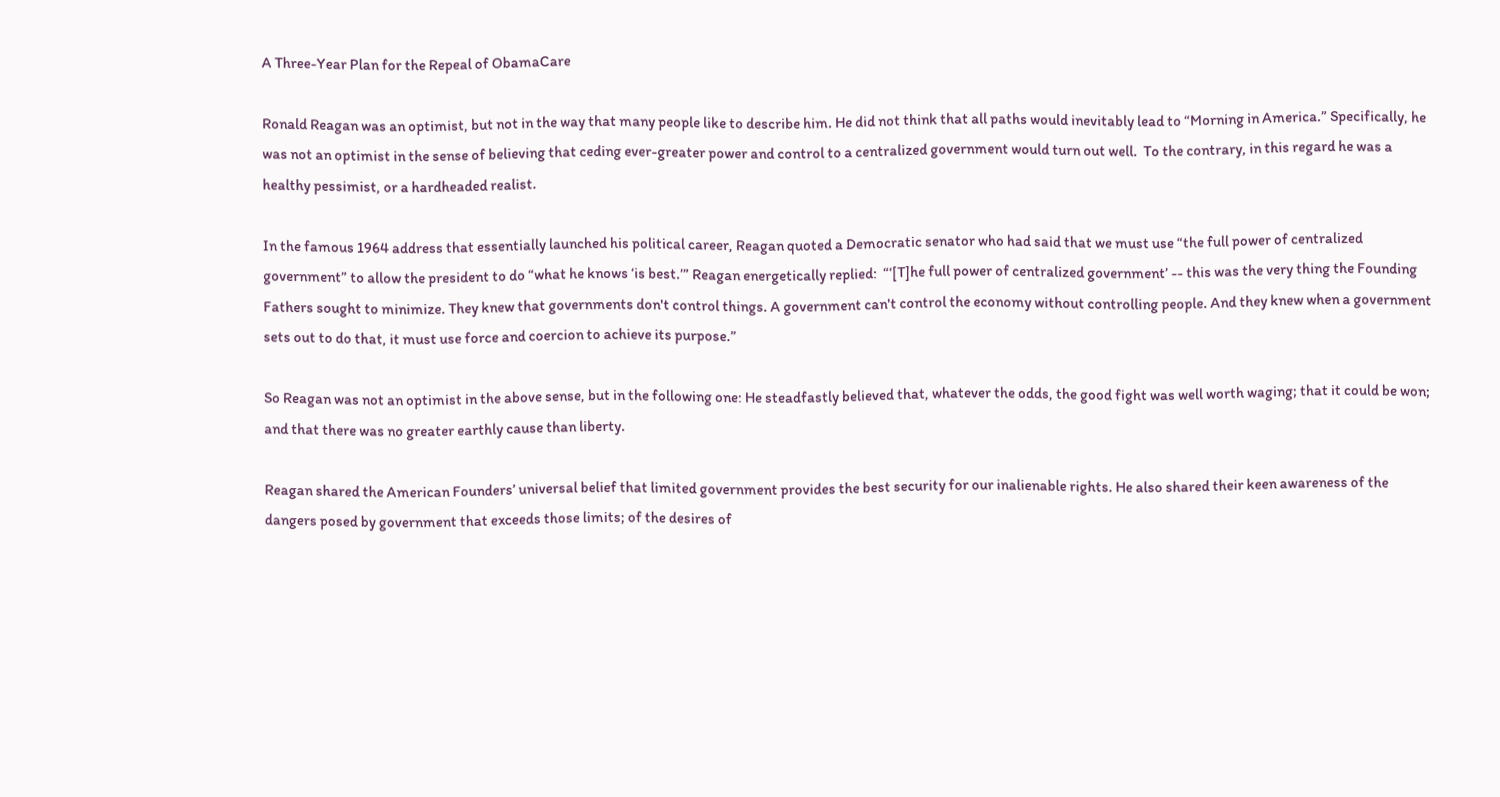A Three-Year Plan for the Repeal of ObamaCare

Ronald Reagan was an optimist, but not in the way that many people like to describe him. He did not think that all paths would inevitably lead to “Morning in America.” Specifically, he was not an optimist in the sense of believing that ceding ever-greater power and control to a centralized government would turn out well.  To the contrary, in this regard he was a healthy pessimist, or a hardheaded realist.

In the famous 1964 address that essentially launched his political career, Reagan quoted a Democratic senator who had said that we must use “the full power of centralized government” to allow the president to do “what he knows ‘is best.’” Reagan energetically replied:  “‘[T]he full power of centralized government’ -- this was the very thing the Founding Fathers sought to minimize. They knew that governments don't control things. A government can't control the economy without controlling people. And they knew when a government sets out to do that, it must use force and coercion to achieve its purpose.”

So Reagan was not an optimist in the above sense, but in the following one: He steadfastly believed that, whatever the odds, the good fight was well worth waging; that it could be won; and that there was no greater earthly cause than liberty.

Reagan shared the American Founders’ universal belief that limited government provides the best security for our inalienable rights. He also shared their keen awareness of the dangers posed by government that exceeds those limits; of the desires of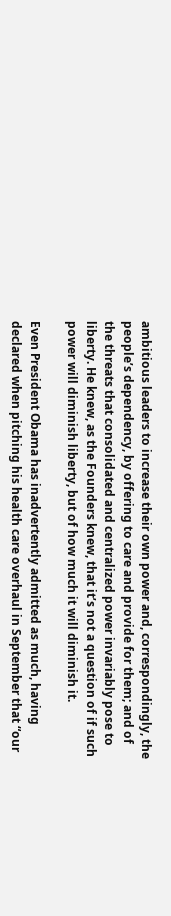ambitious leaders to increase their own power and, correspondingly, the people’s dependency, by offering to care and provide for them; and of the threats that consolidated and centralized power invariably pose to liberty. He knew, as the Founders knew, that it’s not a question of if such power will diminish liberty, but of how much it will diminish it.

Even President Obama has inadvertently admitted as much, having declared when pitching his health care overhaul in September that “our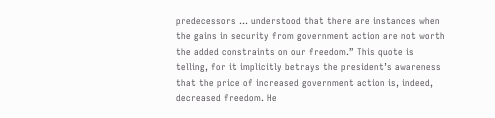predecessors … understood that there are instances when the gains in security from government action are not worth the added constraints on our freedom.” This quote is telling, for it implicitly betrays the president’s awareness that the price of increased government action is, indeed, decreased freedom. He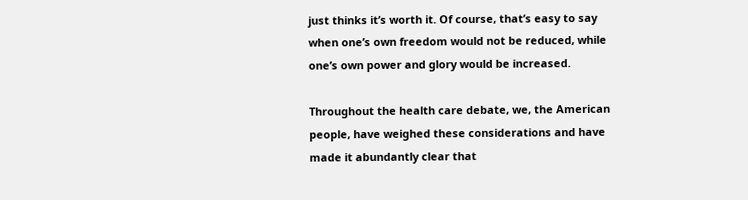just thinks it’s worth it. Of course, that’s easy to say when one’s own freedom would not be reduced, while one’s own power and glory would be increased.

Throughout the health care debate, we, the American people, have weighed these considerations and have made it abundantly clear that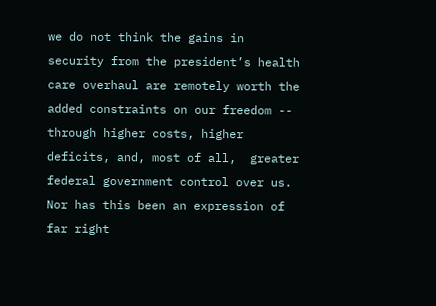we do not think the gains in security from the president’s health care overhaul are remotely worth the added constraints on our freedom -- through higher costs, higher deficits, and, most of all,  greater federal government control over us.  Nor has this been an expression of far right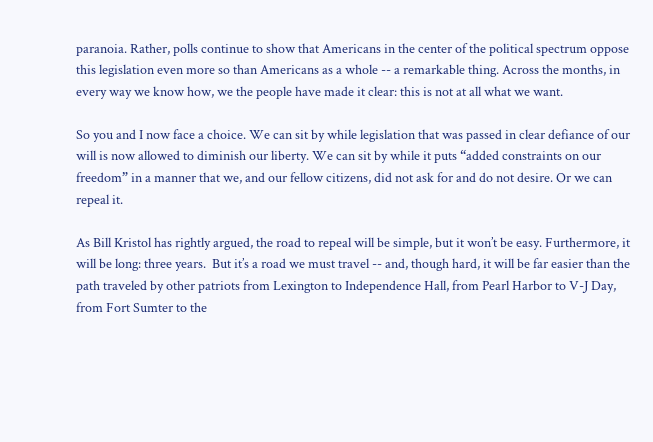paranoia. Rather, polls continue to show that Americans in the center of the political spectrum oppose this legislation even more so than Americans as a whole -- a remarkable thing. Across the months, in every way we know how, we the people have made it clear: this is not at all what we want.

So you and I now face a choice. We can sit by while legislation that was passed in clear defiance of our will is now allowed to diminish our liberty. We can sit by while it puts “added constraints on our freedom” in a manner that we, and our fellow citizens, did not ask for and do not desire. Or we can repeal it.

As Bill Kristol has rightly argued, the road to repeal will be simple, but it won’t be easy. Furthermore, it will be long: three years.  But it’s a road we must travel -- and, though hard, it will be far easier than the path traveled by other patriots from Lexington to Independence Hall, from Pearl Harbor to V-J Day, from Fort Sumter to the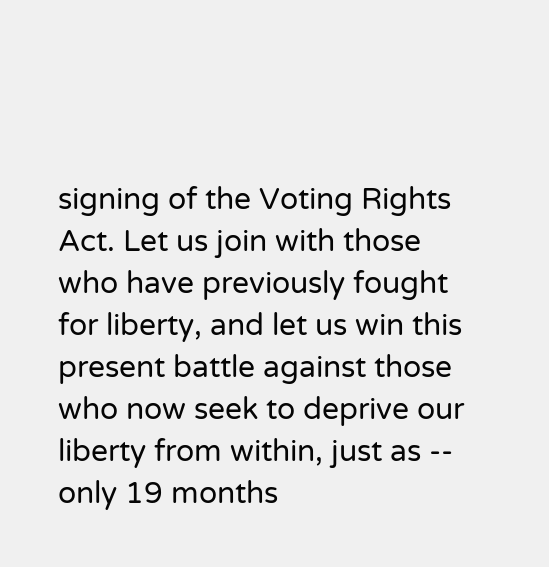signing of the Voting Rights Act. Let us join with those who have previously fought for liberty, and let us win this present battle against those who now seek to deprive our liberty from within, just as -- only 19 months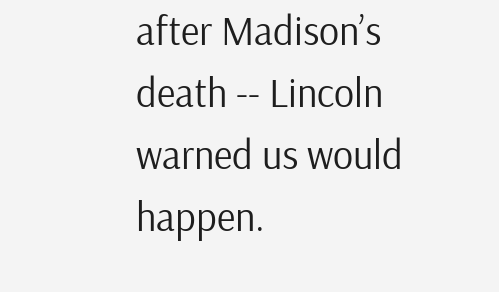after Madison’s death -- Lincoln warned us would happen.